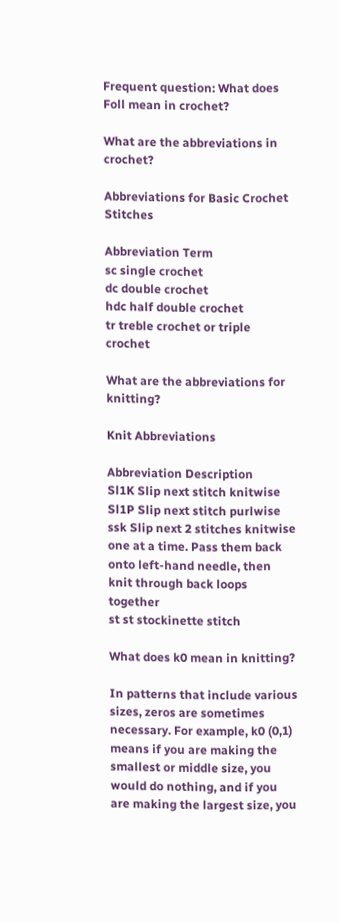Frequent question: What does Foll mean in crochet?

What are the abbreviations in crochet?

Abbreviations for Basic Crochet Stitches

Abbreviation Term
sc single crochet
dc double crochet
hdc half double crochet
tr treble crochet or triple crochet

What are the abbreviations for knitting?

Knit Abbreviations

Abbreviation Description
Sl1K Slip next stitch knitwise
Sl1P Slip next stitch purlwise
ssk Slip next 2 stitches knitwise one at a time. Pass them back onto left-hand needle, then knit through back loops together
st st stockinette stitch

What does k0 mean in knitting?

In patterns that include various sizes, zeros are sometimes necessary. For example, k0 (0,1) means if you are making the smallest or middle size, you would do nothing, and if you are making the largest size, you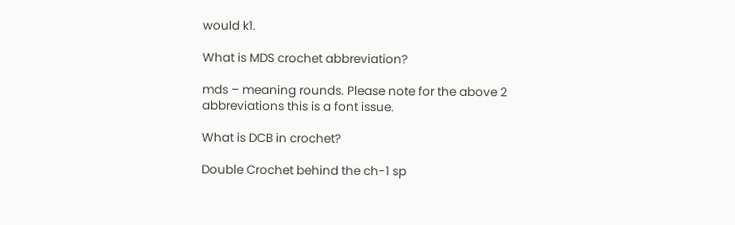would k1.

What is MDS crochet abbreviation?

mds – meaning rounds. Please note for the above 2 abbreviations this is a font issue.

What is DCB in crochet?

Double Crochet behind the ch-1 sp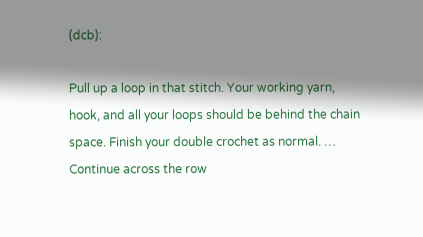(dcb):

Pull up a loop in that stitch. Your working yarn, hook, and all your loops should be behind the chain space. Finish your double crochet as normal. … Continue across the row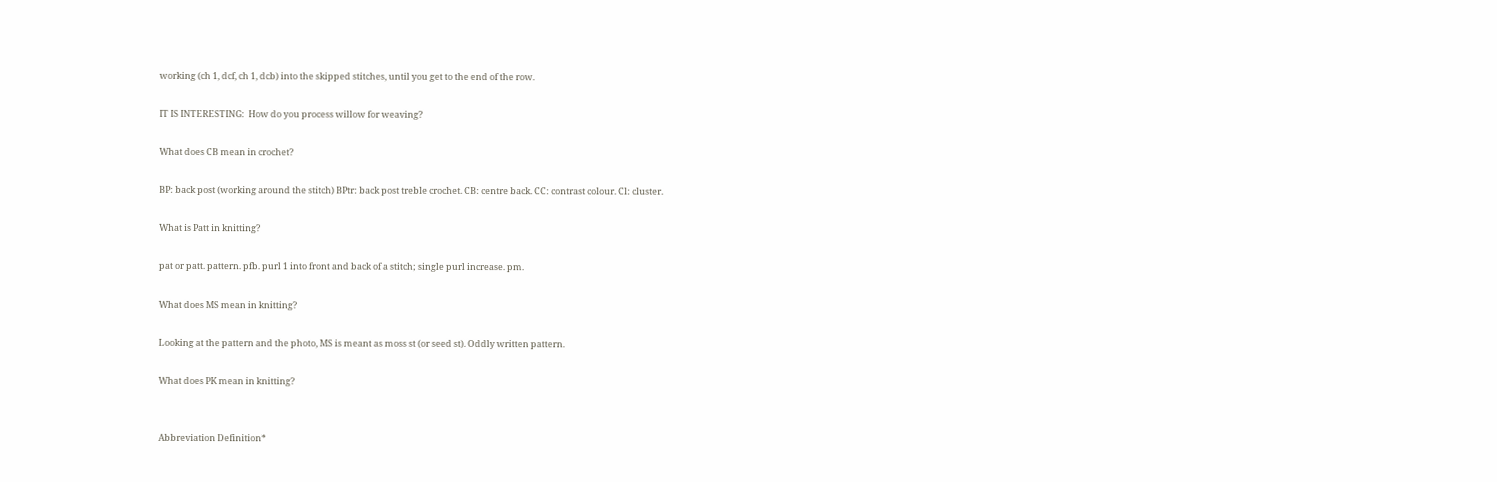working (ch 1, dcf, ch 1, dcb) into the skipped stitches, until you get to the end of the row.

IT IS INTERESTING:  How do you process willow for weaving?

What does CB mean in crochet?

BP: back post (working around the stitch) BPtr: back post treble crochet. CB: centre back. CC: contrast colour. Cl: cluster.

What is Patt in knitting?

pat or patt. pattern. pfb. purl 1 into front and back of a stitch; single purl increase. pm.

What does MS mean in knitting?

Looking at the pattern and the photo, MS is meant as moss st (or seed st). Oddly written pattern.

What does PK mean in knitting?


Abbreviation Definition*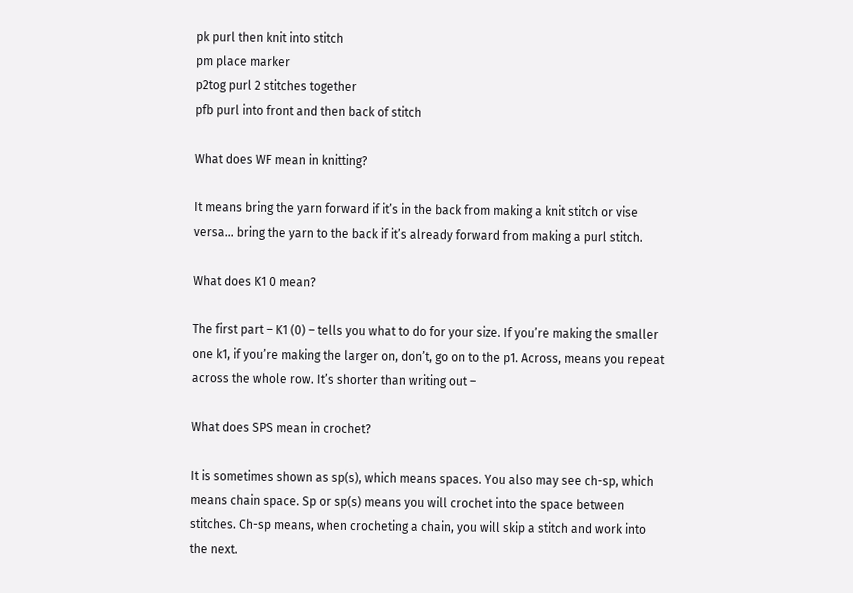pk purl then knit into stitch
pm place marker
p2tog purl 2 stitches together
pfb purl into front and then back of stitch

What does WF mean in knitting?

It means bring the yarn forward if it’s in the back from making a knit stitch or vise versa… bring the yarn to the back if it’s already forward from making a purl stitch.

What does K1 0 mean?

The first part – K1 (0) – tells you what to do for your size. If you’re making the smaller one k1, if you’re making the larger on, don’t, go on to the p1. Across, means you repeat across the whole row. It’s shorter than writing out –

What does SPS mean in crochet?

It is sometimes shown as sp(s), which means spaces. You also may see ch-sp, which means chain space. Sp or sp(s) means you will crochet into the space between stitches. Ch-sp means, when crocheting a chain, you will skip a stitch and work into the next.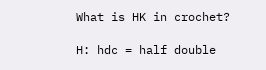What is HK in crochet?

H: hdc = half double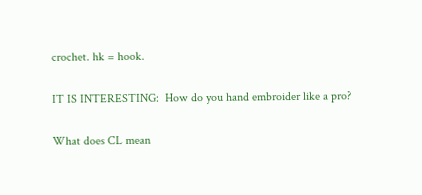crochet. hk = hook.

IT IS INTERESTING:  How do you hand embroider like a pro?

What does CL mean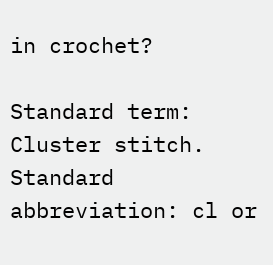in crochet?

Standard term: Cluster stitch. Standard abbreviation: cl or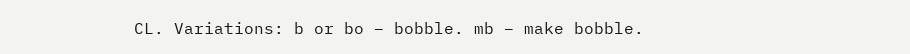CL. Variations: b or bo – bobble. mb – make bobble.